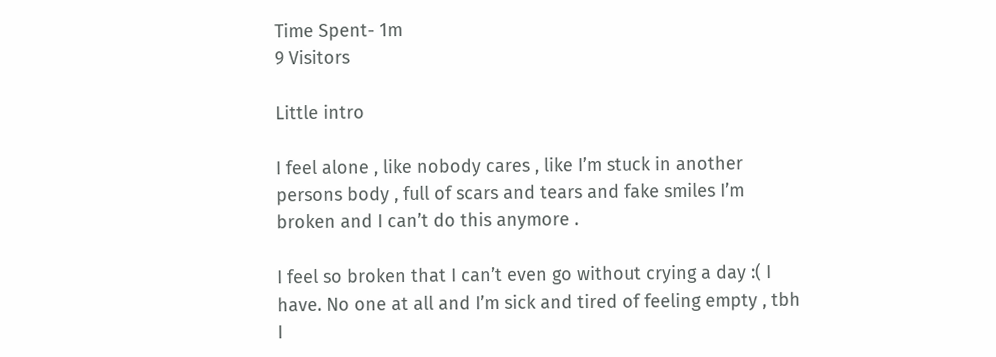Time Spent- 1m
9 Visitors

Little intro

I feel alone , like nobody cares , like I’m stuck in another persons body , full of scars and tears and fake smiles I’m broken and I can’t do this anymore .

I feel so broken that I can’t even go without crying a day :( I have. No one at all and I’m sick and tired of feeling empty , tbh I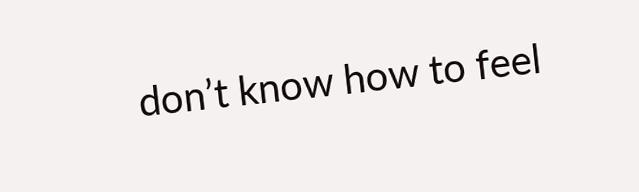don’t know how to feel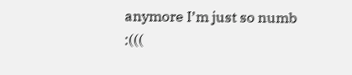anymore I’m just so numb :(((